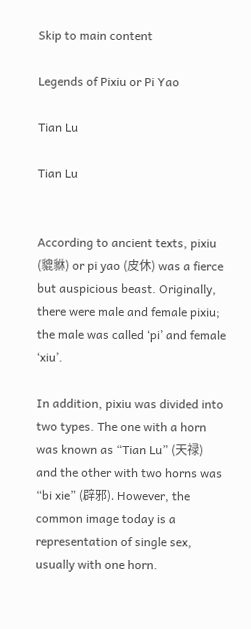Skip to main content

Legends of Pixiu or Pi Yao

Tian Lu

Tian Lu


According to ancient texts, pixiu (貔貅) or pi yao (皮休) was a fierce but auspicious beast. Originally, there were male and female pixiu; the male was called ‘pi’ and female ‘xiu’.

In addition, pixiu was divided into two types. The one with a horn was known as “Tian Lu” (天禄) and the other with two horns was “bi xie” (辟邪). However, the common image today is a representation of single sex, usually with one horn.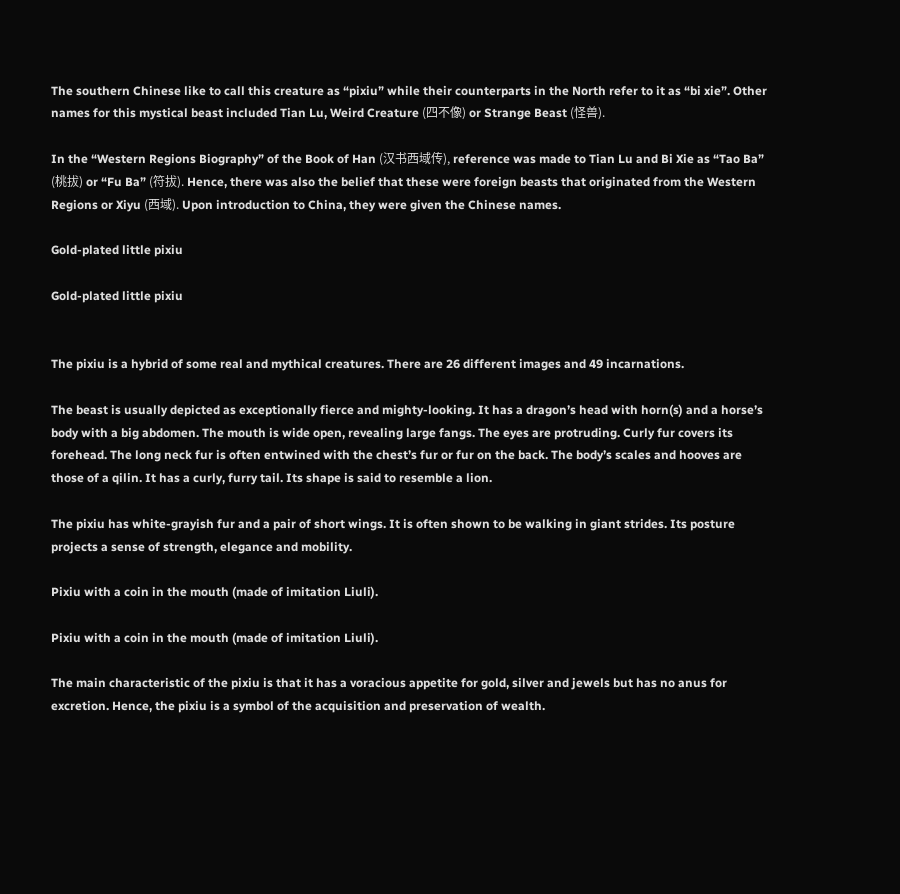The southern Chinese like to call this creature as “pixiu” while their counterparts in the North refer to it as “bi xie”. Other names for this mystical beast included Tian Lu, Weird Creature (四不像) or Strange Beast (怪兽).

In the “Western Regions Biography” of the Book of Han (汉书西域传), reference was made to Tian Lu and Bi Xie as “Tao Ba” (桃拔) or “Fu Ba” (符拔). Hence, there was also the belief that these were foreign beasts that originated from the Western Regions or Xiyu (西域). Upon introduction to China, they were given the Chinese names.

Gold-plated little pixiu

Gold-plated little pixiu


The pixiu is a hybrid of some real and mythical creatures. There are 26 different images and 49 incarnations.

The beast is usually depicted as exceptionally fierce and mighty-looking. It has a dragon’s head with horn(s) and a horse’s body with a big abdomen. The mouth is wide open, revealing large fangs. The eyes are protruding. Curly fur covers its forehead. The long neck fur is often entwined with the chest’s fur or fur on the back. The body’s scales and hooves are those of a qilin. It has a curly, furry tail. Its shape is said to resemble a lion.

The pixiu has white-grayish fur and a pair of short wings. It is often shown to be walking in giant strides. Its posture projects a sense of strength, elegance and mobility.

Pixiu with a coin in the mouth (made of imitation Liuli).

Pixiu with a coin in the mouth (made of imitation Liuli).

The main characteristic of the pixiu is that it has a voracious appetite for gold, silver and jewels but has no anus for excretion. Hence, the pixiu is a symbol of the acquisition and preservation of wealth.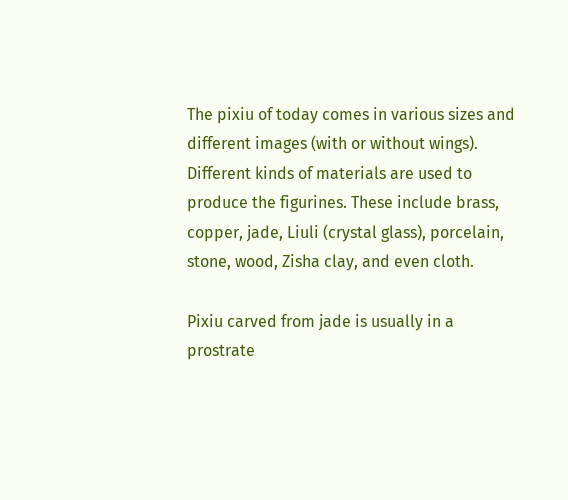The pixiu of today comes in various sizes and different images (with or without wings). Different kinds of materials are used to produce the figurines. These include brass, copper, jade, Liuli (crystal glass), porcelain, stone, wood, Zisha clay, and even cloth.

Pixiu carved from jade is usually in a prostrate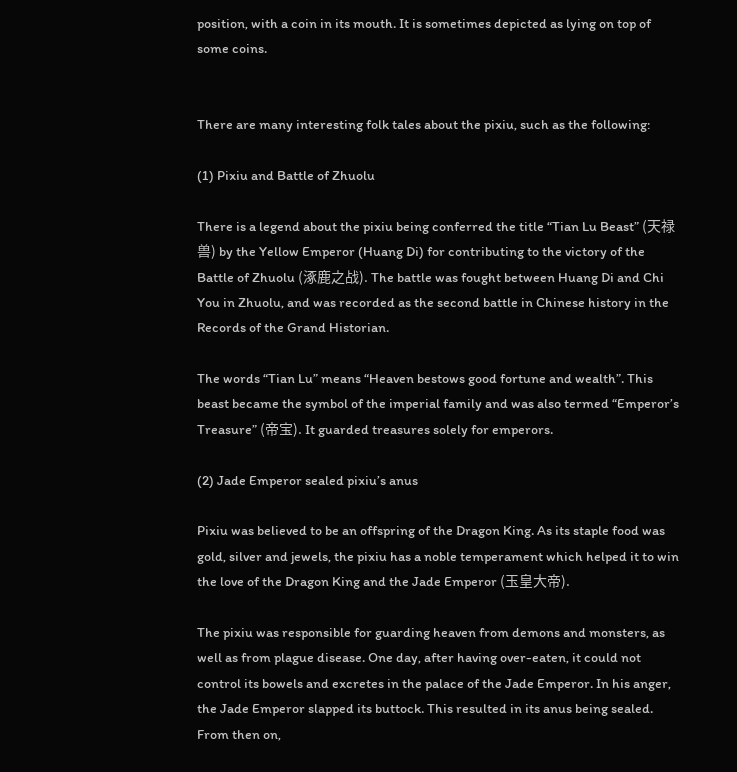position, with a coin in its mouth. It is sometimes depicted as lying on top of some coins.


There are many interesting folk tales about the pixiu, such as the following:

(1) Pixiu and Battle of Zhuolu

There is a legend about the pixiu being conferred the title “Tian Lu Beast” (天禄兽) by the Yellow Emperor (Huang Di) for contributing to the victory of the Battle of Zhuolu (涿鹿之战). The battle was fought between Huang Di and Chi You in Zhuolu, and was recorded as the second battle in Chinese history in the Records of the Grand Historian.

The words “Tian Lu” means “Heaven bestows good fortune and wealth”. This beast became the symbol of the imperial family and was also termed “Emperor’s Treasure” (帝宝). It guarded treasures solely for emperors.

(2) Jade Emperor sealed pixiu’s anus

Pixiu was believed to be an offspring of the Dragon King. As its staple food was gold, silver and jewels, the pixiu has a noble temperament which helped it to win the love of the Dragon King and the Jade Emperor (玉皇大帝).

The pixiu was responsible for guarding heaven from demons and monsters, as well as from plague disease. One day, after having over-eaten, it could not control its bowels and excretes in the palace of the Jade Emperor. In his anger, the Jade Emperor slapped its buttock. This resulted in its anus being sealed. From then on,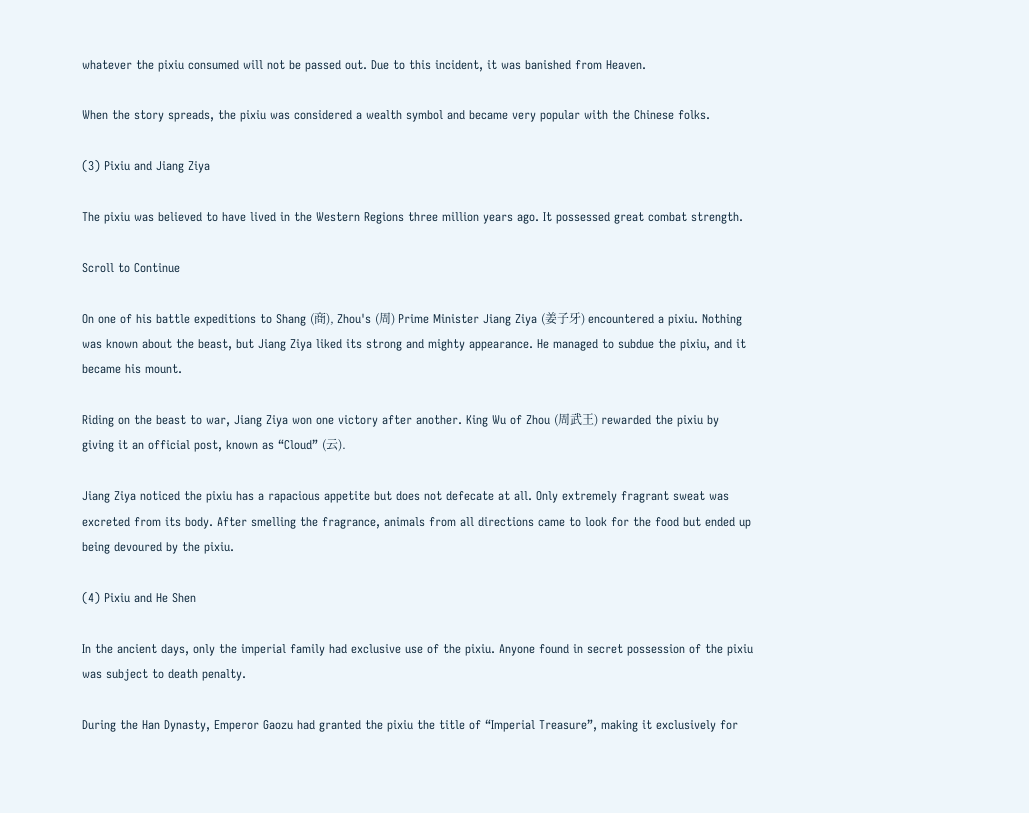whatever the pixiu consumed will not be passed out. Due to this incident, it was banished from Heaven.

When the story spreads, the pixiu was considered a wealth symbol and became very popular with the Chinese folks.

(3) Pixiu and Jiang Ziya

The pixiu was believed to have lived in the Western Regions three million years ago. It possessed great combat strength.

Scroll to Continue

On one of his battle expeditions to Shang (商), Zhou's (周) Prime Minister Jiang Ziya (姜子牙) encountered a pixiu. Nothing was known about the beast, but Jiang Ziya liked its strong and mighty appearance. He managed to subdue the pixiu, and it became his mount.

Riding on the beast to war, Jiang Ziya won one victory after another. King Wu of Zhou (周武王) rewarded the pixiu by giving it an official post, known as “Cloud” (云).

Jiang Ziya noticed the pixiu has a rapacious appetite but does not defecate at all. Only extremely fragrant sweat was excreted from its body. After smelling the fragrance, animals from all directions came to look for the food but ended up being devoured by the pixiu.

(4) Pixiu and He Shen

In the ancient days, only the imperial family had exclusive use of the pixiu. Anyone found in secret possession of the pixiu was subject to death penalty.

During the Han Dynasty, Emperor Gaozu had granted the pixiu the title of “Imperial Treasure”, making it exclusively for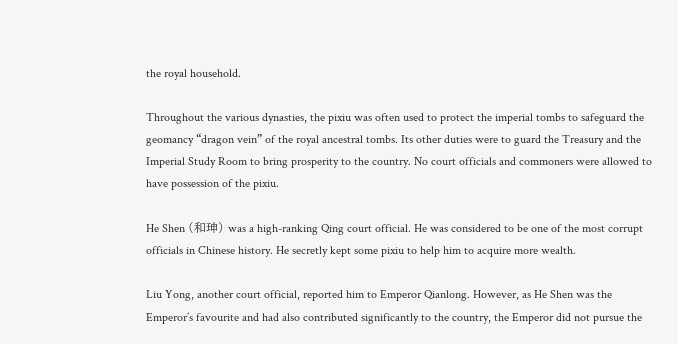the royal household.

Throughout the various dynasties, the pixiu was often used to protect the imperial tombs to safeguard the geomancy “dragon vein” of the royal ancestral tombs. Its other duties were to guard the Treasury and the Imperial Study Room to bring prosperity to the country. No court officials and commoners were allowed to have possession of the pixiu.

He Shen (和珅) was a high-ranking Qing court official. He was considered to be one of the most corrupt officials in Chinese history. He secretly kept some pixiu to help him to acquire more wealth.

Liu Yong, another court official, reported him to Emperor Qianlong. However, as He Shen was the Emperor’s favourite and had also contributed significantly to the country, the Emperor did not pursue the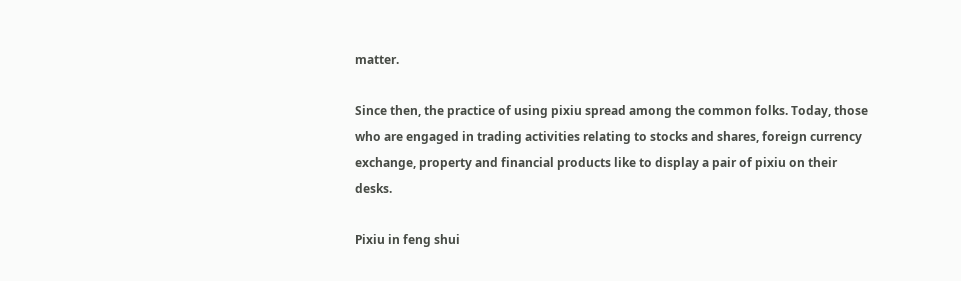matter.

Since then, the practice of using pixiu spread among the common folks. Today, those who are engaged in trading activities relating to stocks and shares, foreign currency exchange, property and financial products like to display a pair of pixiu on their desks.

Pixiu in feng shui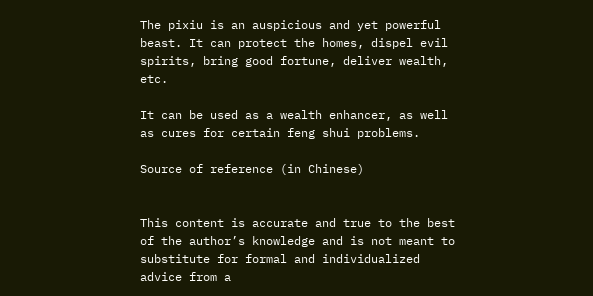The pixiu is an auspicious and yet powerful beast. It can protect the homes, dispel evil spirits, bring good fortune, deliver wealth, etc.

It can be used as a wealth enhancer, as well as cures for certain feng shui problems.

Source of reference (in Chinese)


This content is accurate and true to the best of the author’s knowledge and is not meant to substitute for formal and individualized advice from a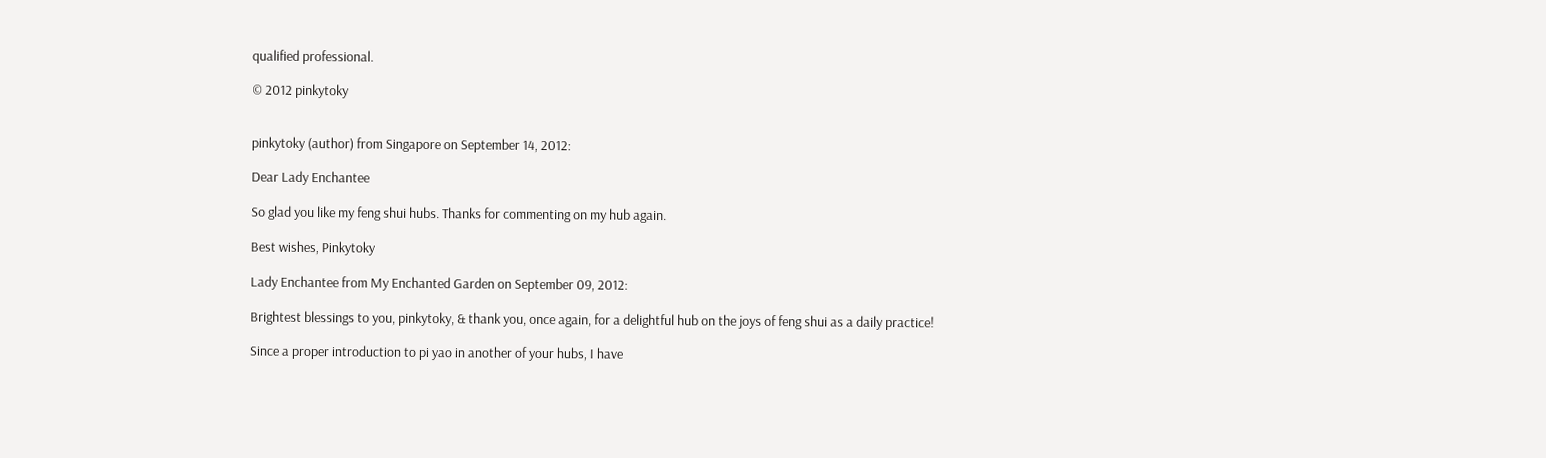qualified professional.

© 2012 pinkytoky


pinkytoky (author) from Singapore on September 14, 2012:

Dear Lady Enchantee

So glad you like my feng shui hubs. Thanks for commenting on my hub again.

Best wishes, Pinkytoky

Lady Enchantee from My Enchanted Garden on September 09, 2012:

Brightest blessings to you, pinkytoky, & thank you, once again, for a delightful hub on the joys of feng shui as a daily practice!

Since a proper introduction to pi yao in another of your hubs, I have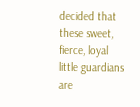decided that these sweet, fierce, loyal little guardians are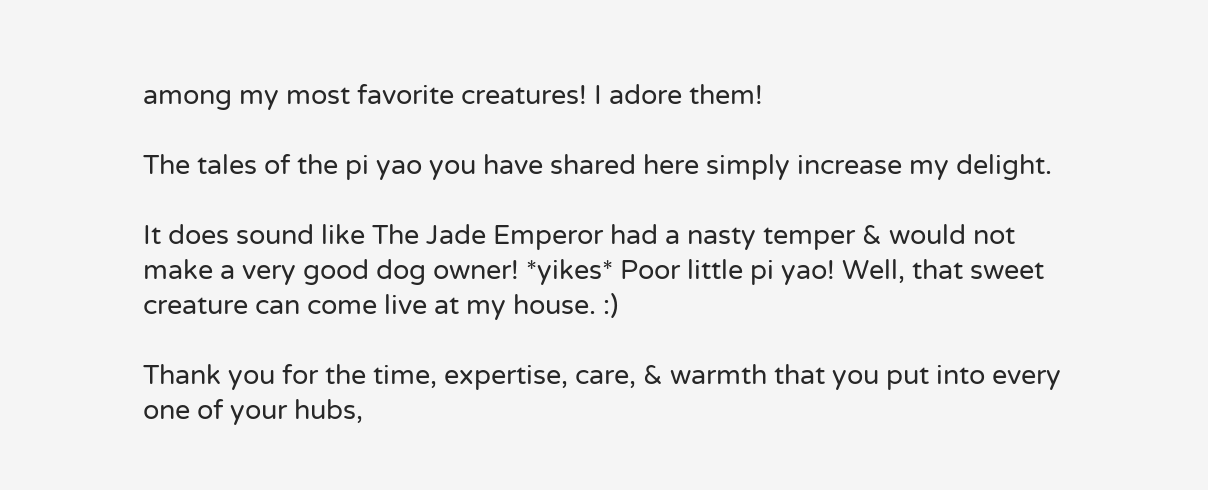among my most favorite creatures! I adore them!

The tales of the pi yao you have shared here simply increase my delight.

It does sound like The Jade Emperor had a nasty temper & would not make a very good dog owner! *yikes* Poor little pi yao! Well, that sweet creature can come live at my house. :)

Thank you for the time, expertise, care, & warmth that you put into every one of your hubs,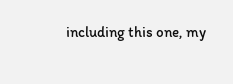including this one, my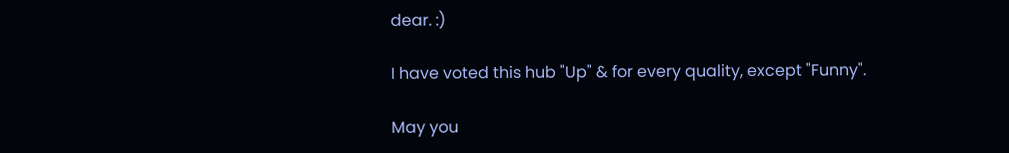dear. :)

I have voted this hub "Up" & for every quality, except "Funny".

May you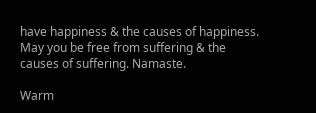have happiness & the causes of happiness. May you be free from suffering & the causes of suffering. Namaste.

Warm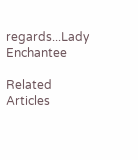regards...Lady Enchantee

Related Articles